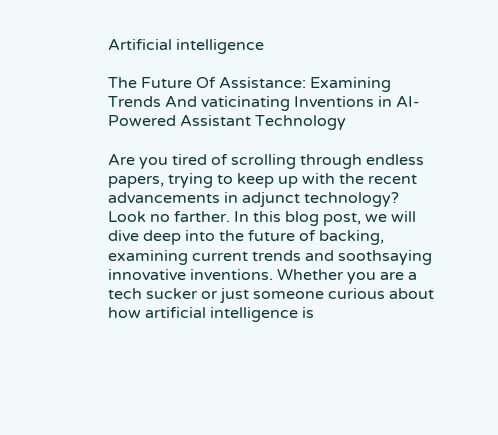Artificial intelligence

The Future Of Assistance: Examining Trends And vaticinating Inventions in AI-Powered Assistant Technology

Are you tired of scrolling through endless papers, trying to keep up with the recent advancements in adjunct technology? Look no farther. In this blog post, we will dive deep into the future of backing, examining current trends and soothsaying innovative inventions. Whether you are a tech sucker or just someone curious about how artificial intelligence is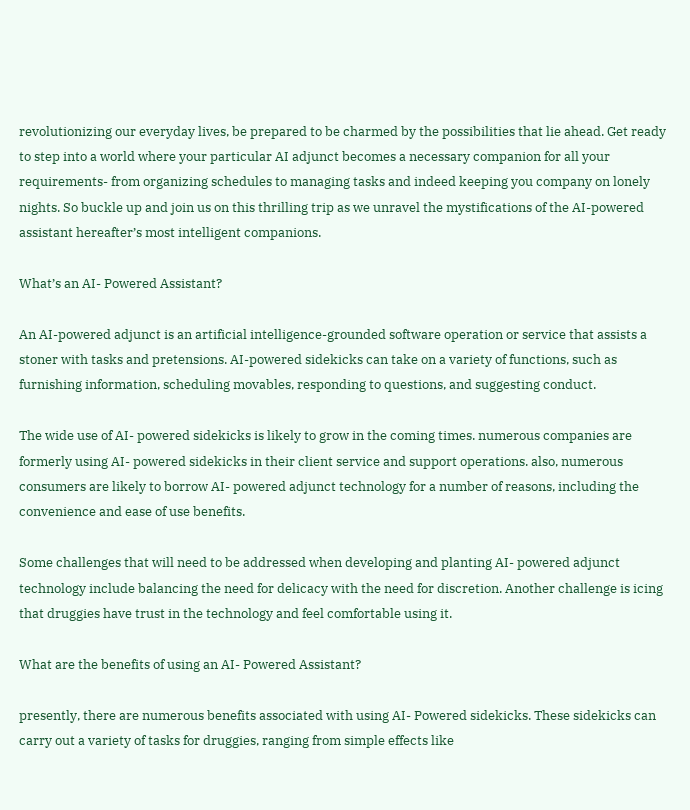revolutionizing our everyday lives, be prepared to be charmed by the possibilities that lie ahead. Get ready to step into a world where your particular AI adjunct becomes a necessary companion for all your requirements- from organizing schedules to managing tasks and indeed keeping you company on lonely nights. So buckle up and join us on this thrilling trip as we unravel the mystifications of the AI-powered assistant hereafter’s most intelligent companions.

What’s an AI- Powered Assistant?

An AI-powered adjunct is an artificial intelligence-grounded software operation or service that assists a stoner with tasks and pretensions. AI-powered sidekicks can take on a variety of functions, such as furnishing information, scheduling movables, responding to questions, and suggesting conduct.

The wide use of AI- powered sidekicks is likely to grow in the coming times. numerous companies are formerly using AI- powered sidekicks in their client service and support operations. also, numerous consumers are likely to borrow AI- powered adjunct technology for a number of reasons, including the convenience and ease of use benefits.

Some challenges that will need to be addressed when developing and planting AI- powered adjunct technology include balancing the need for delicacy with the need for discretion. Another challenge is icing that druggies have trust in the technology and feel comfortable using it.

What are the benefits of using an AI- Powered Assistant?

presently, there are numerous benefits associated with using AI- Powered sidekicks. These sidekicks can carry out a variety of tasks for druggies, ranging from simple effects like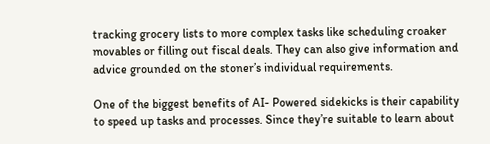tracking grocery lists to more complex tasks like scheduling croaker movables or filling out fiscal deals. They can also give information and advice grounded on the stoner’s individual requirements.

One of the biggest benefits of AI- Powered sidekicks is their capability to speed up tasks and processes. Since they’re suitable to learn about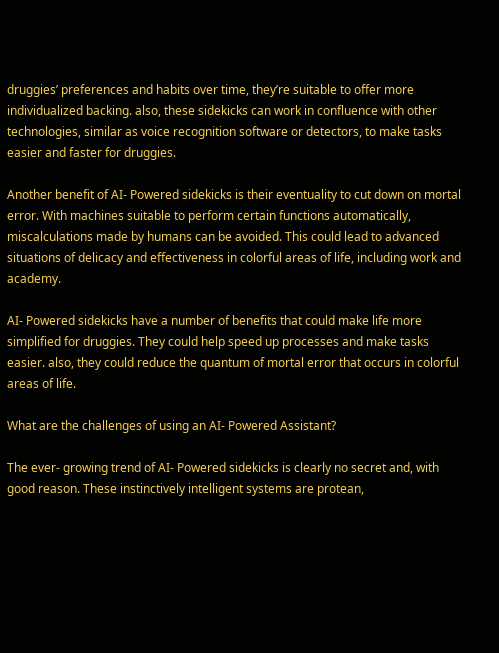druggies’ preferences and habits over time, they’re suitable to offer more individualized backing. also, these sidekicks can work in confluence with other technologies, similar as voice recognition software or detectors, to make tasks easier and faster for druggies.

Another benefit of AI- Powered sidekicks is their eventuality to cut down on mortal error. With machines suitable to perform certain functions automatically, miscalculations made by humans can be avoided. This could lead to advanced situations of delicacy and effectiveness in colorful areas of life, including work and academy.

AI- Powered sidekicks have a number of benefits that could make life more simplified for druggies. They could help speed up processes and make tasks easier. also, they could reduce the quantum of mortal error that occurs in colorful areas of life.

What are the challenges of using an AI- Powered Assistant?

The ever- growing trend of AI- Powered sidekicks is clearly no secret and, with good reason. These instinctively intelligent systems are protean,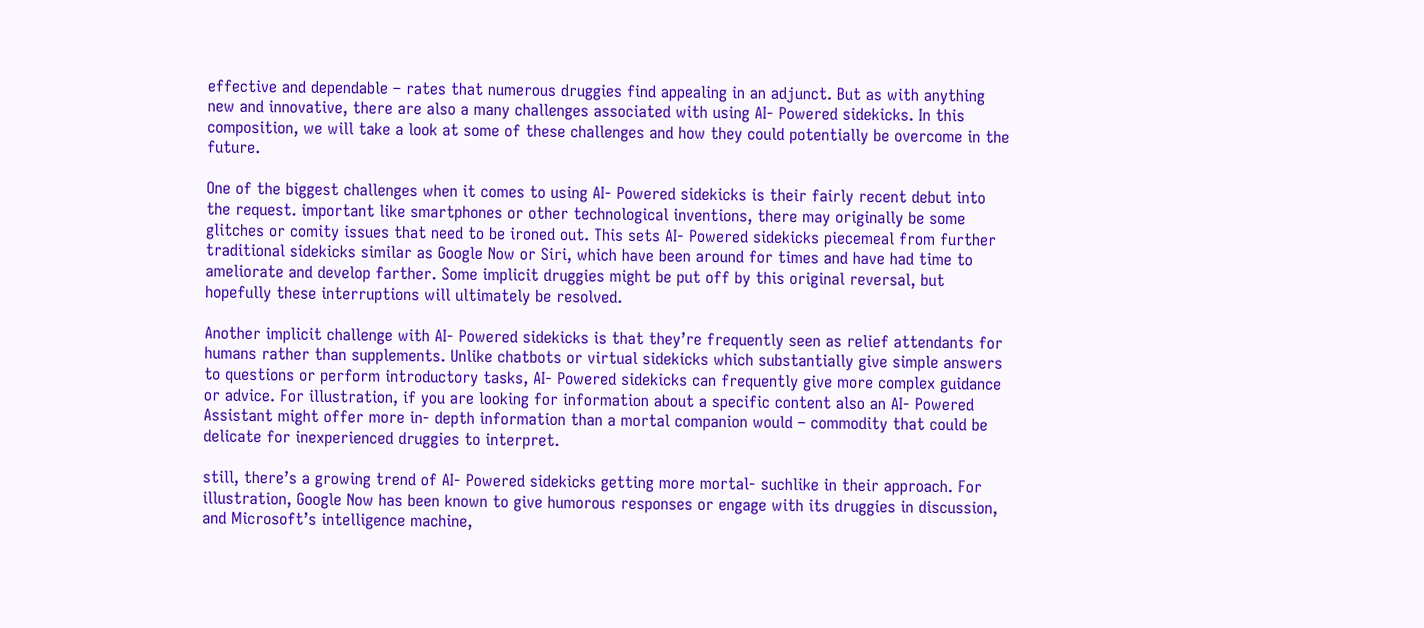effective and dependable – rates that numerous druggies find appealing in an adjunct. But as with anything new and innovative, there are also a many challenges associated with using AI- Powered sidekicks. In this composition, we will take a look at some of these challenges and how they could potentially be overcome in the future.

One of the biggest challenges when it comes to using AI- Powered sidekicks is their fairly recent debut into the request. important like smartphones or other technological inventions, there may originally be some glitches or comity issues that need to be ironed out. This sets AI- Powered sidekicks piecemeal from further traditional sidekicks similar as Google Now or Siri, which have been around for times and have had time to ameliorate and develop farther. Some implicit druggies might be put off by this original reversal, but hopefully these interruptions will ultimately be resolved.

Another implicit challenge with AI- Powered sidekicks is that they’re frequently seen as relief attendants for humans rather than supplements. Unlike chatbots or virtual sidekicks which substantially give simple answers to questions or perform introductory tasks, AI- Powered sidekicks can frequently give more complex guidance or advice. For illustration, if you are looking for information about a specific content also an AI- Powered Assistant might offer more in- depth information than a mortal companion would – commodity that could be delicate for inexperienced druggies to interpret.

still, there’s a growing trend of AI- Powered sidekicks getting more mortal- suchlike in their approach. For illustration, Google Now has been known to give humorous responses or engage with its druggies in discussion, and Microsoft’s intelligence machine,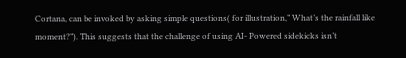Cortana, can be invoked by asking simple questions( for illustration,” What’s the rainfall like moment?”). This suggests that the challenge of using AI- Powered sidekicks isn’t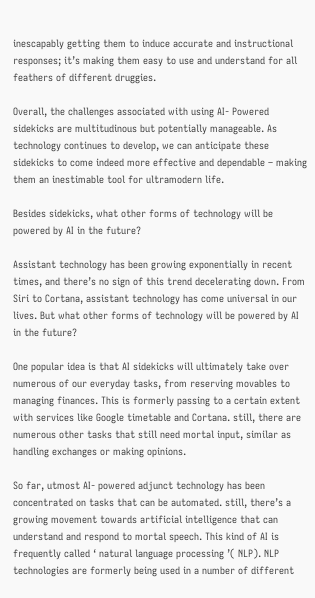inescapably getting them to induce accurate and instructional responses; it’s making them easy to use and understand for all feathers of different druggies.

Overall, the challenges associated with using AI- Powered sidekicks are multitudinous but potentially manageable. As technology continues to develop, we can anticipate these sidekicks to come indeed more effective and dependable – making them an inestimable tool for ultramodern life.

Besides sidekicks, what other forms of technology will be powered by AI in the future?

Assistant technology has been growing exponentially in recent times, and there’s no sign of this trend decelerating down. From Siri to Cortana, assistant technology has come universal in our lives. But what other forms of technology will be powered by AI in the future?

One popular idea is that AI sidekicks will ultimately take over numerous of our everyday tasks, from reserving movables to managing finances. This is formerly passing to a certain extent with services like Google timetable and Cortana. still, there are numerous other tasks that still need mortal input, similar as handling exchanges or making opinions.

So far, utmost AI- powered adjunct technology has been concentrated on tasks that can be automated. still, there’s a growing movement towards artificial intelligence that can understand and respond to mortal speech. This kind of AI is frequently called ‘ natural language processing ’( NLP). NLP technologies are formerly being used in a number of different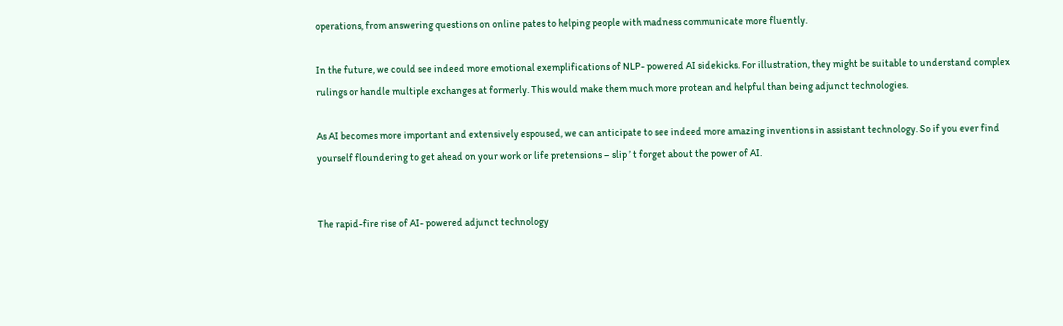operations, from answering questions on online pates to helping people with madness communicate more fluently.

In the future, we could see indeed more emotional exemplifications of NLP- powered AI sidekicks. For illustration, they might be suitable to understand complex rulings or handle multiple exchanges at formerly. This would make them much more protean and helpful than being adjunct technologies.

As AI becomes more important and extensively espoused, we can anticipate to see indeed more amazing inventions in assistant technology. So if you ever find yourself floundering to get ahead on your work or life pretensions – slip ’ t forget about the power of AI.


The rapid-fire rise of AI- powered adjunct technology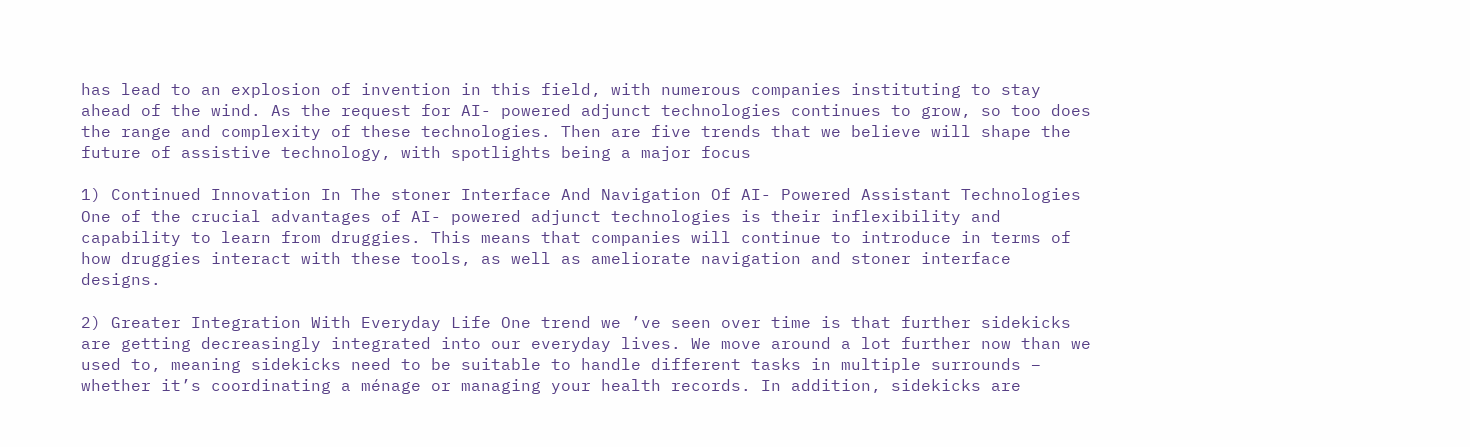has lead to an explosion of invention in this field, with numerous companies instituting to stay ahead of the wind. As the request for AI- powered adjunct technologies continues to grow, so too does the range and complexity of these technologies. Then are five trends that we believe will shape the future of assistive technology, with spotlights being a major focus

1) Continued Innovation In The stoner Interface And Navigation Of AI- Powered Assistant Technologies One of the crucial advantages of AI- powered adjunct technologies is their inflexibility and capability to learn from druggies. This means that companies will continue to introduce in terms of how druggies interact with these tools, as well as ameliorate navigation and stoner interface designs.

2) Greater Integration With Everyday Life One trend we ’ve seen over time is that further sidekicks are getting decreasingly integrated into our everyday lives. We move around a lot further now than we used to, meaning sidekicks need to be suitable to handle different tasks in multiple surrounds – whether it’s coordinating a ménage or managing your health records. In addition, sidekicks are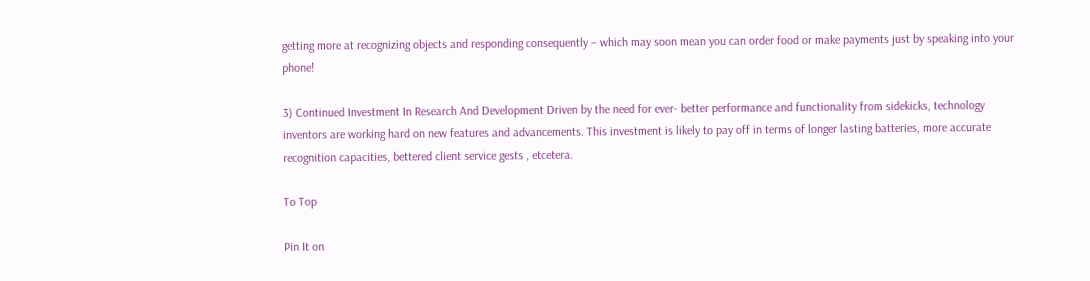getting more at recognizing objects and responding consequently – which may soon mean you can order food or make payments just by speaking into your phone!

3) Continued Investment In Research And Development Driven by the need for ever- better performance and functionality from sidekicks, technology inventors are working hard on new features and advancements. This investment is likely to pay off in terms of longer lasting batteries, more accurate recognition capacities, bettered client service gests , etcetera.

To Top

Pin It on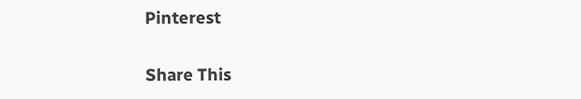Pinterest

Share This